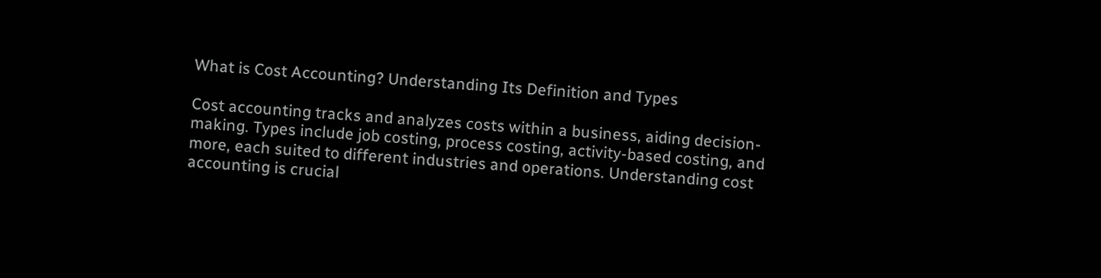What is Cost Accounting? Understanding Its Definition and Types

Cost accounting tracks and analyzes costs within a business, aiding decision-making. Types include job costing, process costing, activity-based costing, and more, each suited to different industries and operations. Understanding cost accounting is crucial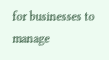for businesses to manage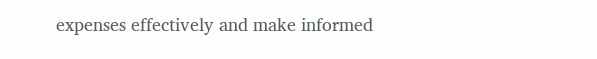expenses effectively and make informed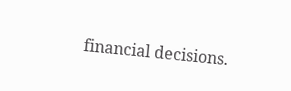financial decisions.